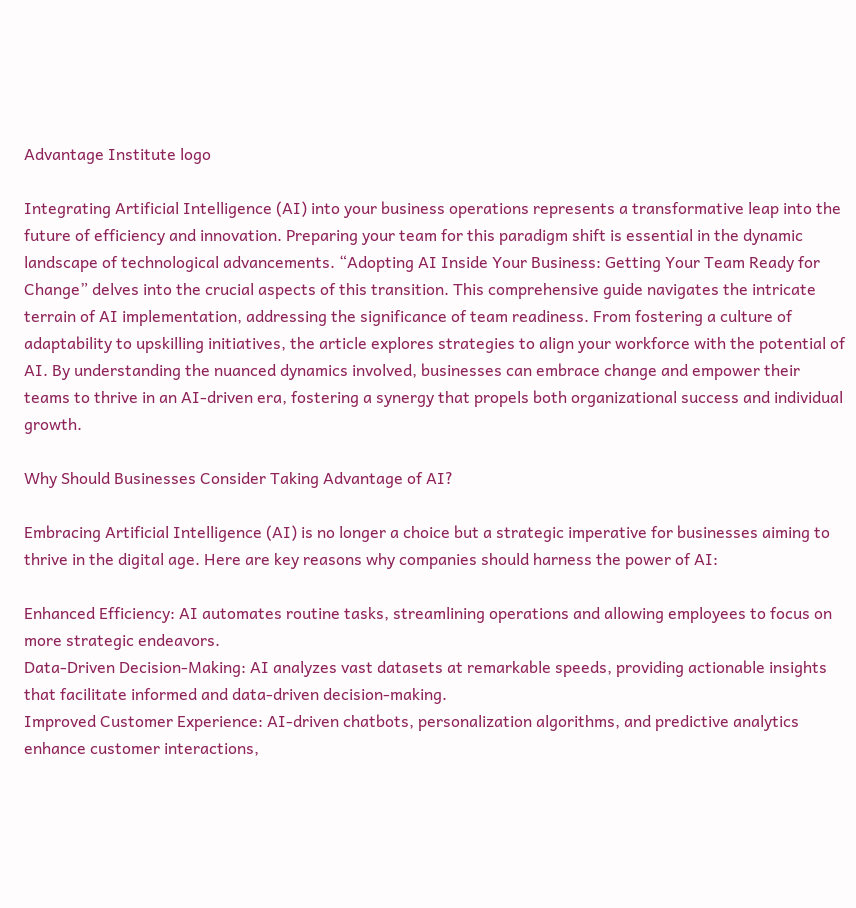Advantage Institute logo

Integrating Artificial Intelligence (AI) into your business operations represents a transformative leap into the future of efficiency and innovation. Preparing your team for this paradigm shift is essential in the dynamic landscape of technological advancements. “Adopting AI Inside Your Business: Getting Your Team Ready for Change” delves into the crucial aspects of this transition. This comprehensive guide navigates the intricate terrain of AI implementation, addressing the significance of team readiness. From fostering a culture of adaptability to upskilling initiatives, the article explores strategies to align your workforce with the potential of AI. By understanding the nuanced dynamics involved, businesses can embrace change and empower their teams to thrive in an AI-driven era, fostering a synergy that propels both organizational success and individual growth.

Why Should Businesses Consider Taking Advantage of AI?

Embracing Artificial Intelligence (AI) is no longer a choice but a strategic imperative for businesses aiming to thrive in the digital age. Here are key reasons why companies should harness the power of AI:

Enhanced Efficiency: AI automates routine tasks, streamlining operations and allowing employees to focus on more strategic endeavors.
Data-Driven Decision-Making: AI analyzes vast datasets at remarkable speeds, providing actionable insights that facilitate informed and data-driven decision-making.
Improved Customer Experience: AI-driven chatbots, personalization algorithms, and predictive analytics enhance customer interactions,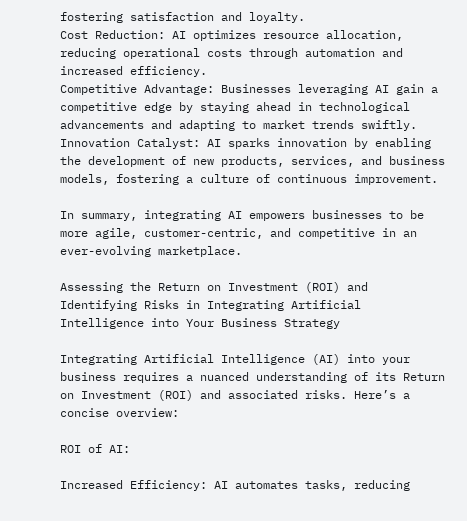fostering satisfaction and loyalty.
Cost Reduction: AI optimizes resource allocation, reducing operational costs through automation and increased efficiency.
Competitive Advantage: Businesses leveraging AI gain a competitive edge by staying ahead in technological advancements and adapting to market trends swiftly.
Innovation Catalyst: AI sparks innovation by enabling the development of new products, services, and business models, fostering a culture of continuous improvement.

In summary, integrating AI empowers businesses to be more agile, customer-centric, and competitive in an ever-evolving marketplace.

Assessing the Return on Investment (ROI) and Identifying Risks in Integrating Artificial Intelligence into Your Business Strategy

Integrating Artificial Intelligence (AI) into your business requires a nuanced understanding of its Return on Investment (ROI) and associated risks. Here’s a concise overview:

ROI of AI:

Increased Efficiency: AI automates tasks, reducing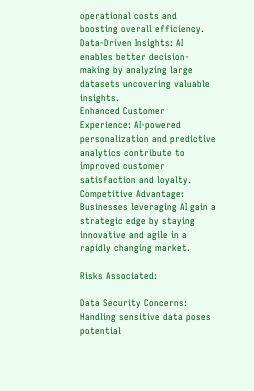operational costs and boosting overall efficiency.
Data-Driven Insights: AI enables better decision-making by analyzing large datasets uncovering valuable insights.
Enhanced Customer Experience: AI-powered personalization and predictive analytics contribute to improved customer satisfaction and loyalty.
Competitive Advantage: Businesses leveraging AI gain a strategic edge by staying innovative and agile in a rapidly changing market.

Risks Associated:

Data Security Concerns: Handling sensitive data poses potential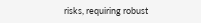risks, requiring robust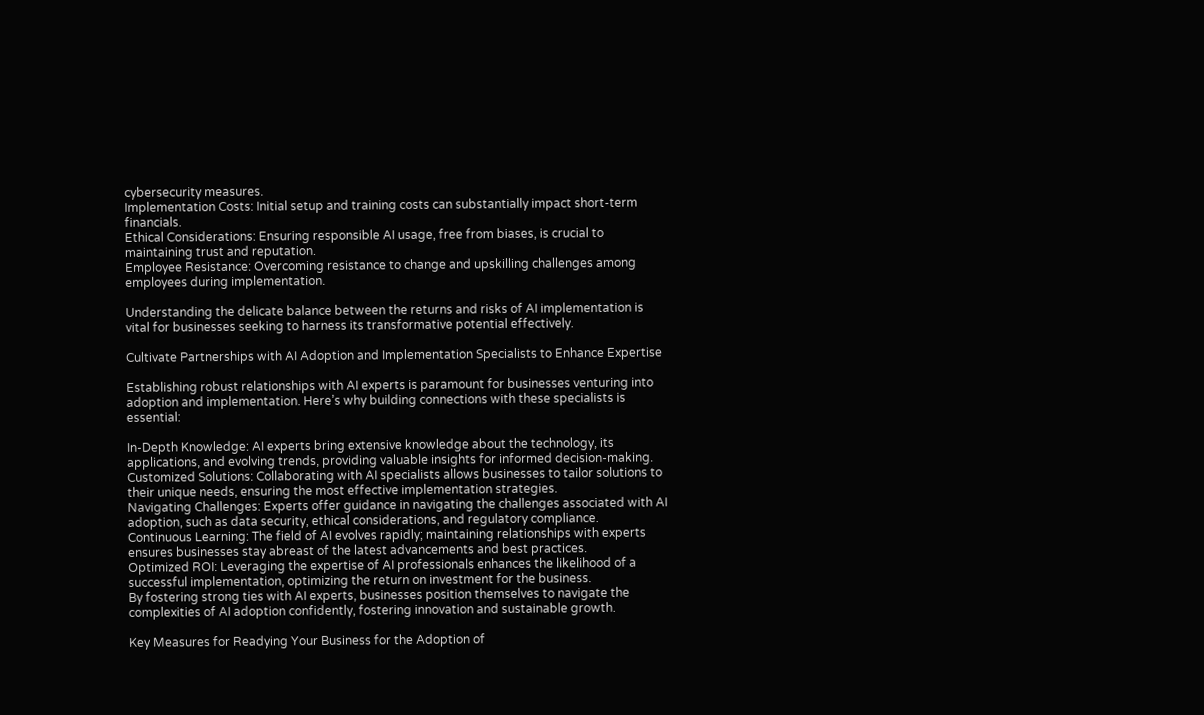cybersecurity measures.
Implementation Costs: Initial setup and training costs can substantially impact short-term financials.
Ethical Considerations: Ensuring responsible AI usage, free from biases, is crucial to maintaining trust and reputation.
Employee Resistance: Overcoming resistance to change and upskilling challenges among employees during implementation.

Understanding the delicate balance between the returns and risks of AI implementation is vital for businesses seeking to harness its transformative potential effectively.

Cultivate Partnerships with AI Adoption and Implementation Specialists to Enhance Expertise

Establishing robust relationships with AI experts is paramount for businesses venturing into adoption and implementation. Here’s why building connections with these specialists is essential:

In-Depth Knowledge: AI experts bring extensive knowledge about the technology, its applications, and evolving trends, providing valuable insights for informed decision-making.
Customized Solutions: Collaborating with AI specialists allows businesses to tailor solutions to their unique needs, ensuring the most effective implementation strategies.
Navigating Challenges: Experts offer guidance in navigating the challenges associated with AI adoption, such as data security, ethical considerations, and regulatory compliance.
Continuous Learning: The field of AI evolves rapidly; maintaining relationships with experts ensures businesses stay abreast of the latest advancements and best practices.
Optimized ROI: Leveraging the expertise of AI professionals enhances the likelihood of a successful implementation, optimizing the return on investment for the business.
By fostering strong ties with AI experts, businesses position themselves to navigate the complexities of AI adoption confidently, fostering innovation and sustainable growth.

Key Measures for Readying Your Business for the Adoption of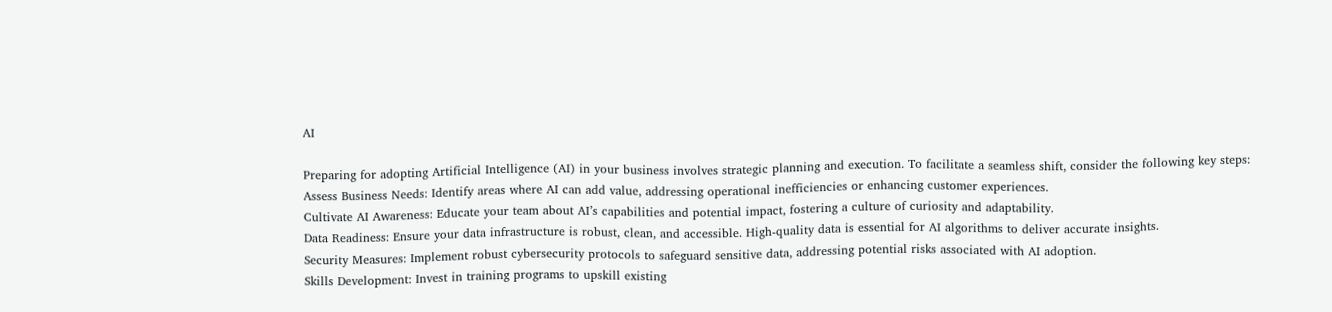AI

Preparing for adopting Artificial Intelligence (AI) in your business involves strategic planning and execution. To facilitate a seamless shift, consider the following key steps:
Assess Business Needs: Identify areas where AI can add value, addressing operational inefficiencies or enhancing customer experiences.
Cultivate AI Awareness: Educate your team about AI’s capabilities and potential impact, fostering a culture of curiosity and adaptability.
Data Readiness: Ensure your data infrastructure is robust, clean, and accessible. High-quality data is essential for AI algorithms to deliver accurate insights.
Security Measures: Implement robust cybersecurity protocols to safeguard sensitive data, addressing potential risks associated with AI adoption.
Skills Development: Invest in training programs to upskill existing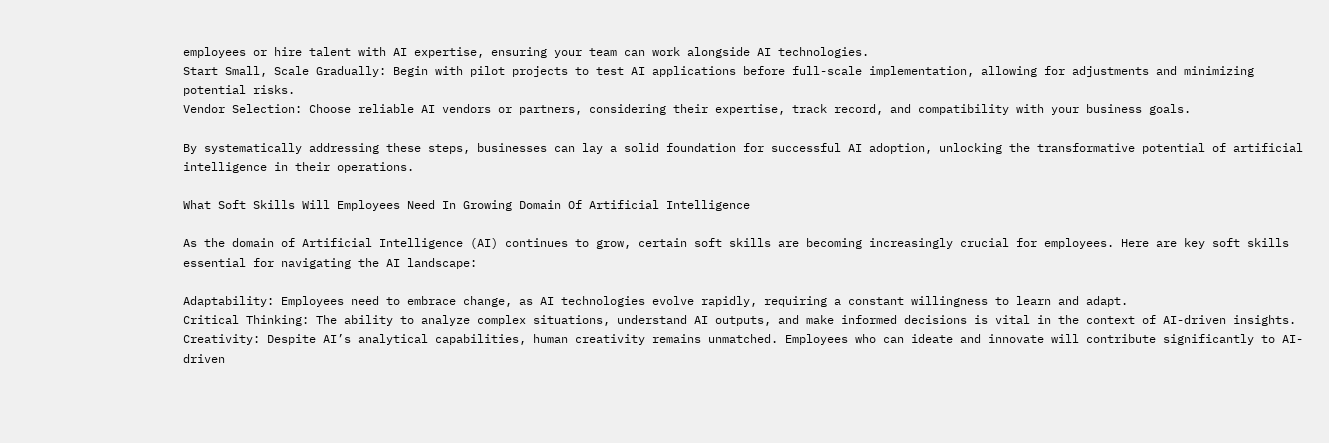employees or hire talent with AI expertise, ensuring your team can work alongside AI technologies.
Start Small, Scale Gradually: Begin with pilot projects to test AI applications before full-scale implementation, allowing for adjustments and minimizing potential risks.
Vendor Selection: Choose reliable AI vendors or partners, considering their expertise, track record, and compatibility with your business goals.

By systematically addressing these steps, businesses can lay a solid foundation for successful AI adoption, unlocking the transformative potential of artificial intelligence in their operations.

What Soft Skills Will Employees Need In Growing Domain Of Artificial Intelligence

As the domain of Artificial Intelligence (AI) continues to grow, certain soft skills are becoming increasingly crucial for employees. Here are key soft skills essential for navigating the AI landscape:

Adaptability: Employees need to embrace change, as AI technologies evolve rapidly, requiring a constant willingness to learn and adapt.
Critical Thinking: The ability to analyze complex situations, understand AI outputs, and make informed decisions is vital in the context of AI-driven insights.
Creativity: Despite AI’s analytical capabilities, human creativity remains unmatched. Employees who can ideate and innovate will contribute significantly to AI-driven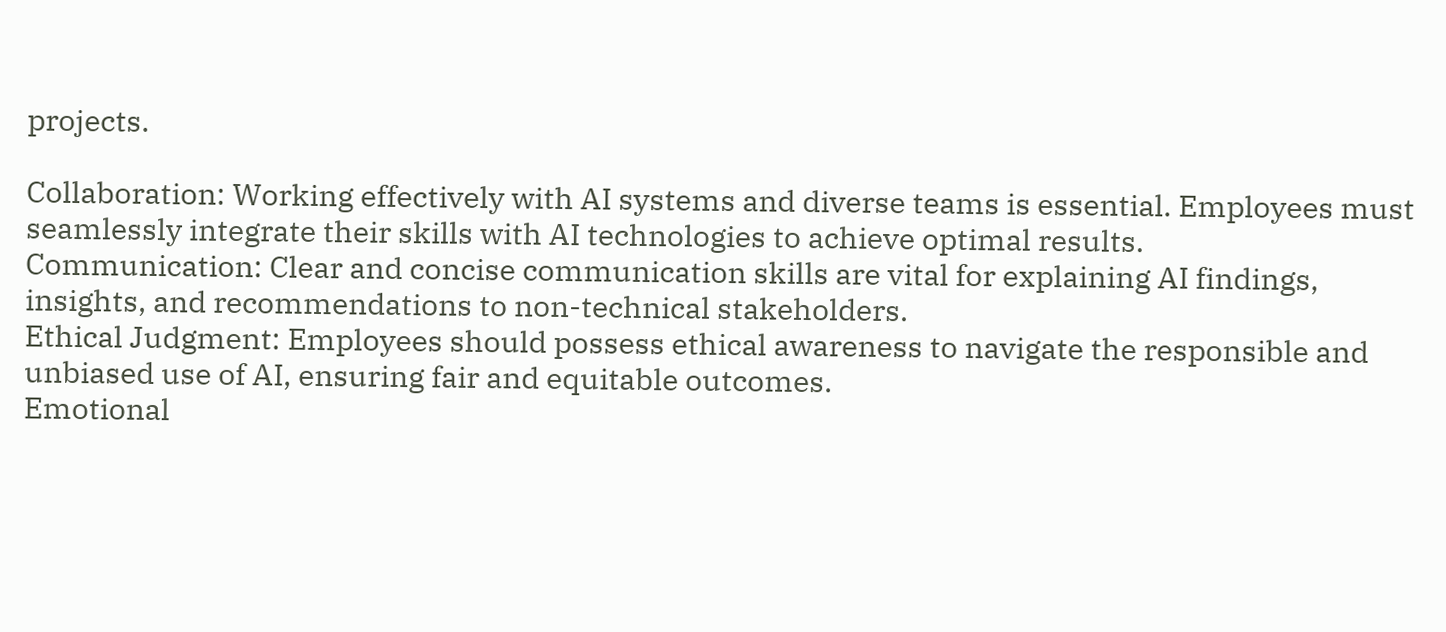projects.

Collaboration: Working effectively with AI systems and diverse teams is essential. Employees must seamlessly integrate their skills with AI technologies to achieve optimal results.
Communication: Clear and concise communication skills are vital for explaining AI findings, insights, and recommendations to non-technical stakeholders.
Ethical Judgment: Employees should possess ethical awareness to navigate the responsible and unbiased use of AI, ensuring fair and equitable outcomes.
Emotional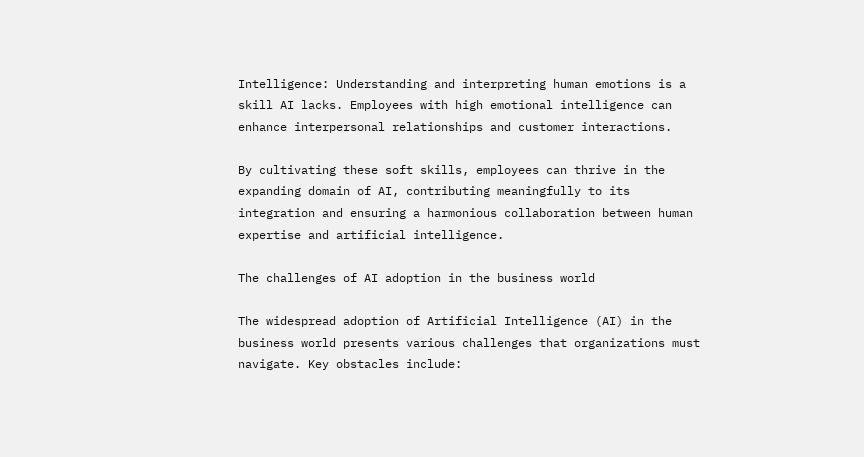Intelligence: Understanding and interpreting human emotions is a skill AI lacks. Employees with high emotional intelligence can enhance interpersonal relationships and customer interactions.

By cultivating these soft skills, employees can thrive in the expanding domain of AI, contributing meaningfully to its integration and ensuring a harmonious collaboration between human expertise and artificial intelligence.

The challenges of AI adoption in the business world

The widespread adoption of Artificial Intelligence (AI) in the business world presents various challenges that organizations must navigate. Key obstacles include: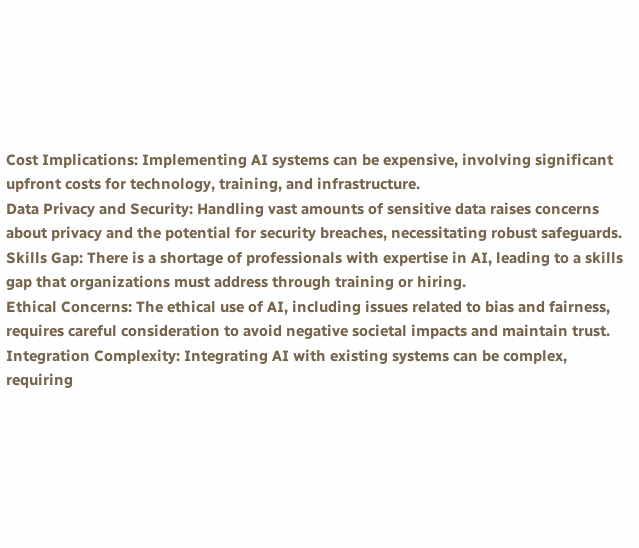Cost Implications: Implementing AI systems can be expensive, involving significant upfront costs for technology, training, and infrastructure.
Data Privacy and Security: Handling vast amounts of sensitive data raises concerns about privacy and the potential for security breaches, necessitating robust safeguards.
Skills Gap: There is a shortage of professionals with expertise in AI, leading to a skills gap that organizations must address through training or hiring.
Ethical Concerns: The ethical use of AI, including issues related to bias and fairness, requires careful consideration to avoid negative societal impacts and maintain trust.
Integration Complexity: Integrating AI with existing systems can be complex, requiring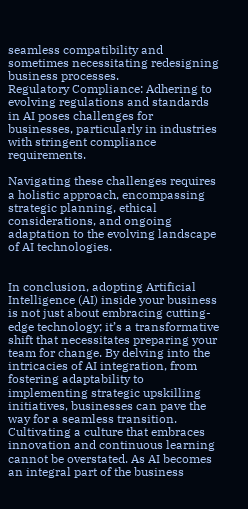seamless compatibility and sometimes necessitating redesigning business processes.
Regulatory Compliance: Adhering to evolving regulations and standards in AI poses challenges for businesses, particularly in industries with stringent compliance requirements.

Navigating these challenges requires a holistic approach, encompassing strategic planning, ethical considerations, and ongoing adaptation to the evolving landscape of AI technologies.


In conclusion, adopting Artificial Intelligence (AI) inside your business is not just about embracing cutting-edge technology; it’s a transformative shift that necessitates preparing your team for change. By delving into the intricacies of AI integration, from fostering adaptability to implementing strategic upskilling initiatives, businesses can pave the way for a seamless transition. Cultivating a culture that embraces innovation and continuous learning cannot be overstated. As AI becomes an integral part of the business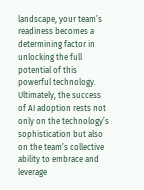landscape, your team’s readiness becomes a determining factor in unlocking the full potential of this powerful technology. Ultimately, the success of AI adoption rests not only on the technology’s sophistication but also on the team’s collective ability to embrace and leverage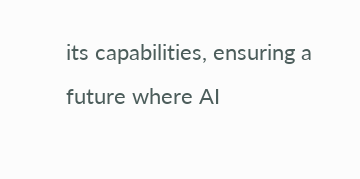its capabilities, ensuring a future where AI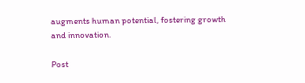augments human potential, fostering growth and innovation.

Post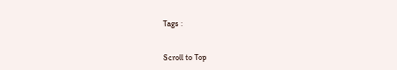Tags :


Scroll to Top